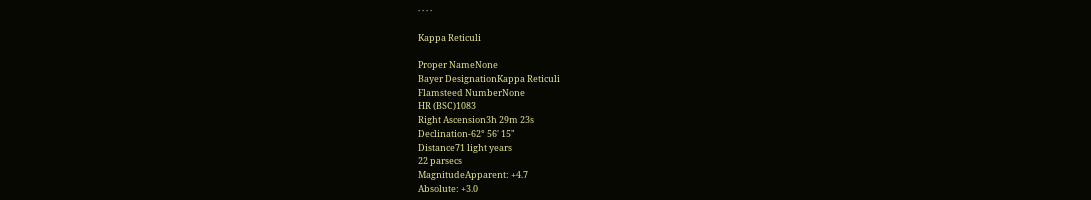· · · ·

Kappa Reticuli

Proper NameNone
Bayer DesignationKappa Reticuli
Flamsteed NumberNone
HR (BSC)1083
Right Ascension3h 29m 23s
Declination-62° 56' 15"
Distance71 light years
22 parsecs
MagnitudeApparent: +4.7
Absolute: +3.0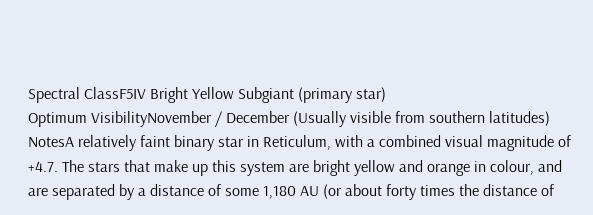Spectral ClassF5IV Bright Yellow Subgiant (primary star)
Optimum VisibilityNovember / December (Usually visible from southern latitudes)
NotesA relatively faint binary star in Reticulum, with a combined visual magnitude of +4.7. The stars that make up this system are bright yellow and orange in colour, and are separated by a distance of some 1,180 AU (or about forty times the distance of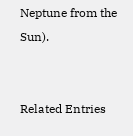Neptune from the Sun).


Related Entries